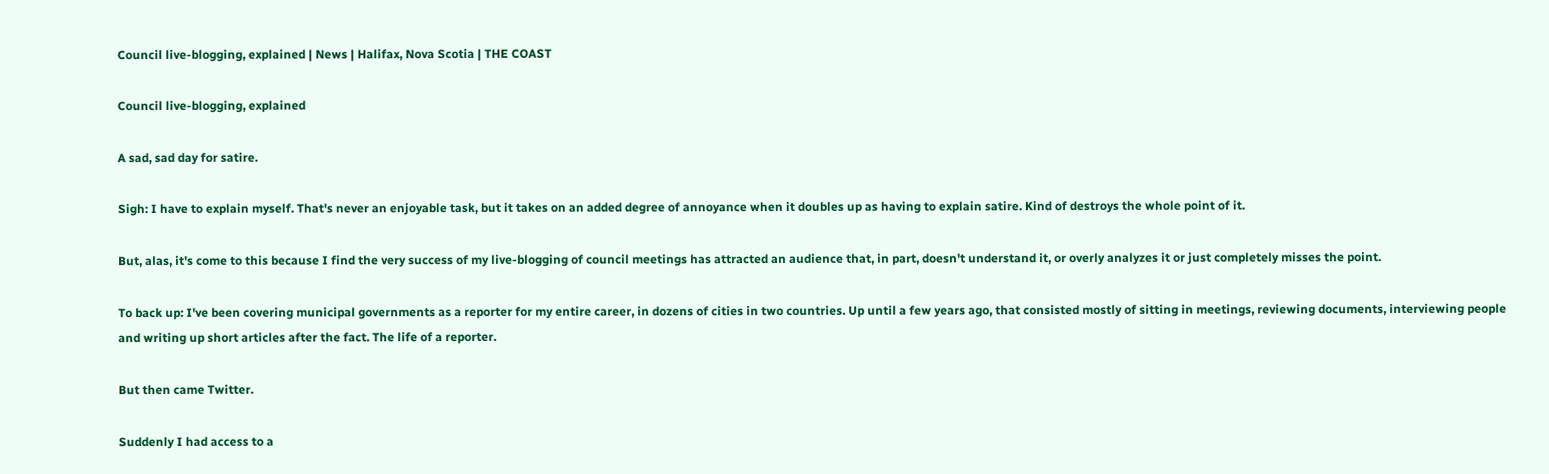Council live-blogging, explained | News | Halifax, Nova Scotia | THE COAST

Council live-blogging, explained

A sad, sad day for satire.

Sigh: I have to explain myself. That's never an enjoyable task, but it takes on an added degree of annoyance when it doubles up as having to explain satire. Kind of destroys the whole point of it.

But, alas, it's come to this because I find the very success of my live-blogging of council meetings has attracted an audience that, in part, doesn't understand it, or overly analyzes it or just completely misses the point.

To back up: I've been covering municipal governments as a reporter for my entire career, in dozens of cities in two countries. Up until a few years ago, that consisted mostly of sitting in meetings, reviewing documents, interviewing people and writing up short articles after the fact. The life of a reporter.

But then came Twitter.

Suddenly I had access to a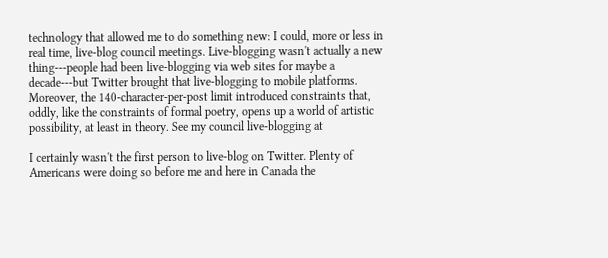technology that allowed me to do something new: I could, more or less in real time, live-blog council meetings. Live-blogging wasn't actually a new thing---people had been live-blogging via web sites for maybe a decade---but Twitter brought that live-blogging to mobile platforms. Moreover, the 140-character-per-post limit introduced constraints that, oddly, like the constraints of formal poetry, opens up a world of artistic possibility, at least in theory. See my council live-blogging at

I certainly wasn't the first person to live-blog on Twitter. Plenty of Americans were doing so before me and here in Canada the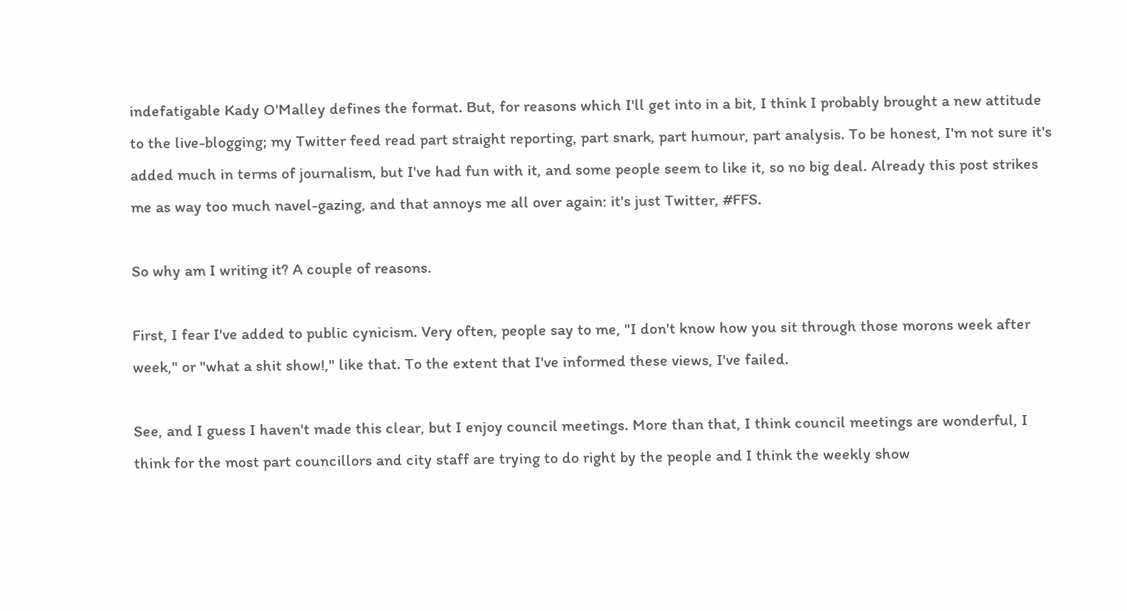indefatigable Kady O'Malley defines the format. But, for reasons which I'll get into in a bit, I think I probably brought a new attitude to the live-blogging; my Twitter feed read part straight reporting, part snark, part humour, part analysis. To be honest, I'm not sure it's added much in terms of journalism, but I've had fun with it, and some people seem to like it, so no big deal. Already this post strikes me as way too much navel-gazing, and that annoys me all over again: it's just Twitter, #FFS.

So why am I writing it? A couple of reasons.

First, I fear I've added to public cynicism. Very often, people say to me, "I don't know how you sit through those morons week after week," or "what a shit show!," like that. To the extent that I've informed these views, I've failed.

See, and I guess I haven't made this clear, but I enjoy council meetings. More than that, I think council meetings are wonderful, I think for the most part councillors and city staff are trying to do right by the people and I think the weekly show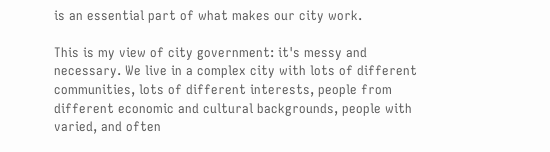is an essential part of what makes our city work.

This is my view of city government: it's messy and necessary. We live in a complex city with lots of different communities, lots of different interests, people from different economic and cultural backgrounds, people with varied, and often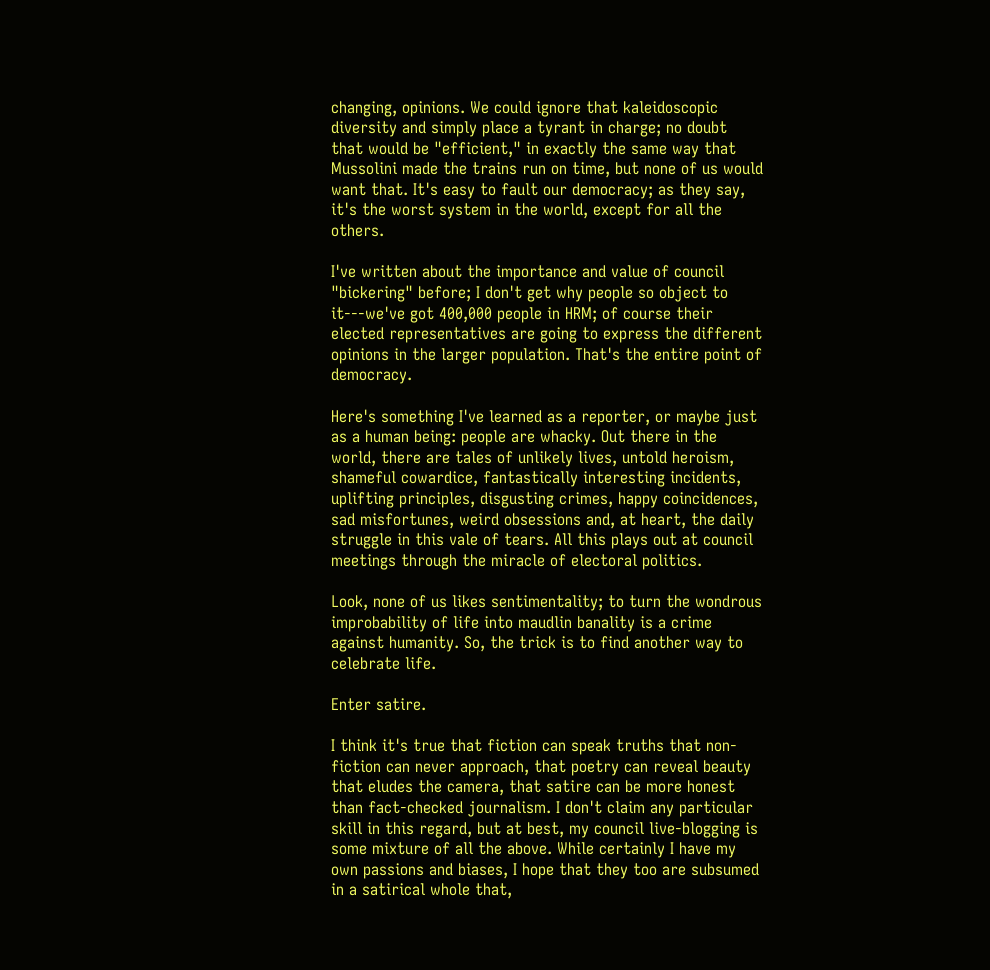changing, opinions. We could ignore that kaleidoscopic diversity and simply place a tyrant in charge; no doubt that would be "efficient," in exactly the same way that Mussolini made the trains run on time, but none of us would want that. It's easy to fault our democracy; as they say, it's the worst system in the world, except for all the others.

I've written about the importance and value of council "bickering" before; I don't get why people so object to it---we've got 400,000 people in HRM; of course their elected representatives are going to express the different opinions in the larger population. That's the entire point of democracy.

Here's something I've learned as a reporter, or maybe just as a human being: people are whacky. Out there in the world, there are tales of unlikely lives, untold heroism, shameful cowardice, fantastically interesting incidents, uplifting principles, disgusting crimes, happy coincidences, sad misfortunes, weird obsessions and, at heart, the daily struggle in this vale of tears. All this plays out at council meetings through the miracle of electoral politics.

Look, none of us likes sentimentality; to turn the wondrous improbability of life into maudlin banality is a crime against humanity. So, the trick is to find another way to celebrate life.

Enter satire.

I think it's true that fiction can speak truths that non-fiction can never approach, that poetry can reveal beauty that eludes the camera, that satire can be more honest than fact-checked journalism. I don't claim any particular skill in this regard, but at best, my council live-blogging is some mixture of all the above. While certainly I have my own passions and biases, I hope that they too are subsumed in a satirical whole that,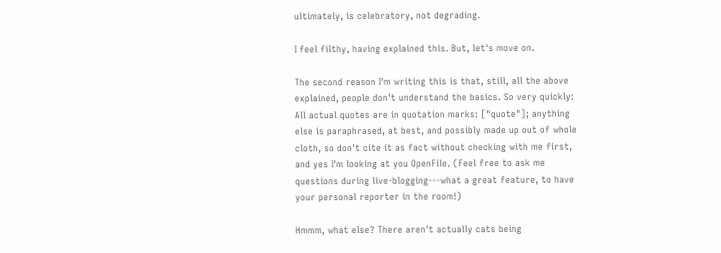ultimately, is celebratory, not degrading.

I feel filthy, having explained this. But, let's move on.

The second reason I'm writing this is that, still, all the above explained, people don't understand the basics. So very quickly: All actual quotes are in quotation marks: ["quote"]; anything else is paraphrased, at best, and possibly made up out of whole cloth, so don't cite it as fact without checking with me first, and yes I'm looking at you OpenFile. (Feel free to ask me questions during live-blogging---what a great feature, to have your personal reporter in the room!)

Hmmm, what else? There aren't actually cats being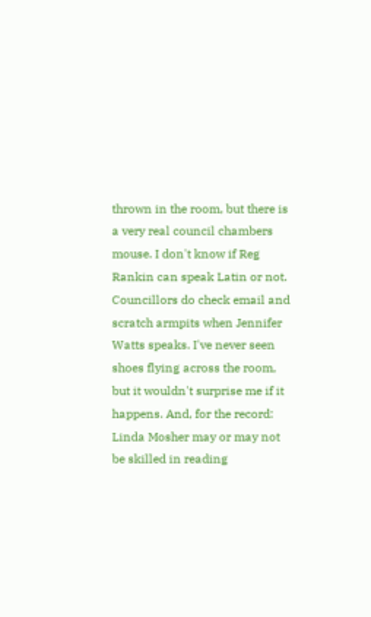thrown in the room, but there is a very real council chambers mouse. I don't know if Reg Rankin can speak Latin or not. Councillors do check email and scratch armpits when Jennifer Watts speaks. I've never seen shoes flying across the room, but it wouldn't surprise me if it happens. And, for the record: Linda Mosher may or may not be skilled in reading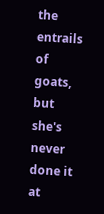the entrails of goats, but she's never done it at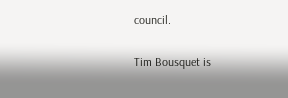council.

Tim Bousquet is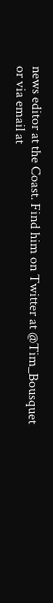news editor at the Coast. Find him on Twitter at @Tim_Bousquet or via email at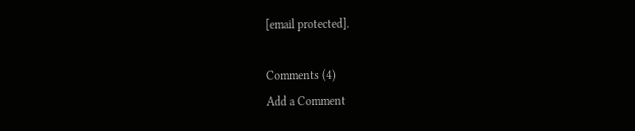[email protected].

Comments (4)
Add a Comment